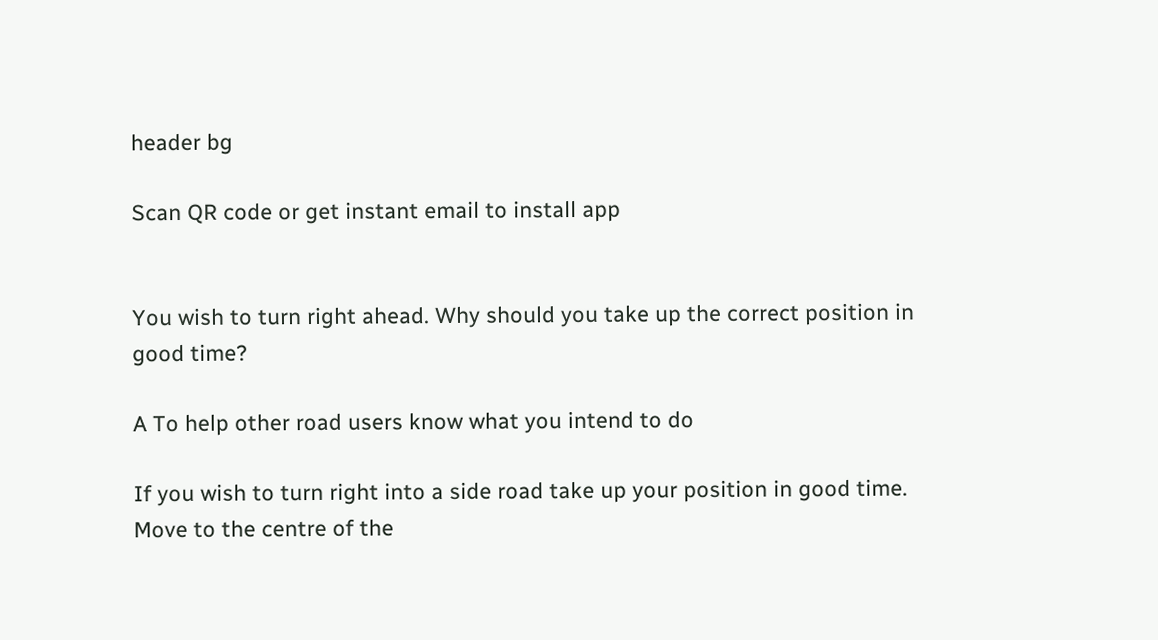header bg

Scan QR code or get instant email to install app


You wish to turn right ahead. Why should you take up the correct position in good time?

A To help other road users know what you intend to do

If you wish to turn right into a side road take up your position in good time. Move to the centre of the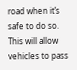road when it’s safe to do so. This will allow vehicles to pass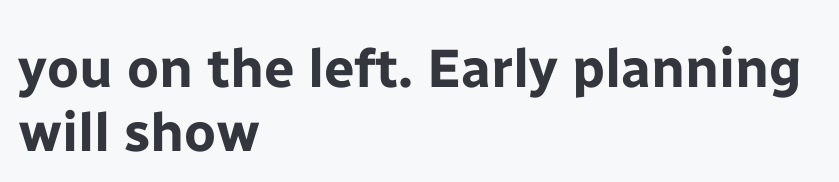you on the left. Early planning will show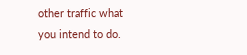other traffic what you intend to do.